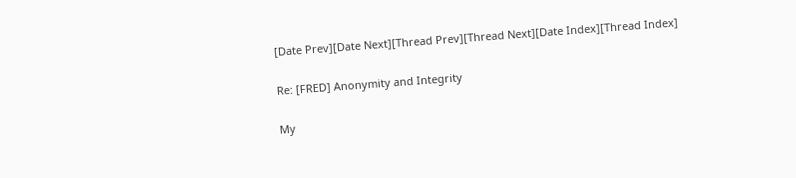[Date Prev][Date Next][Thread Prev][Thread Next][Date Index][Thread Index]

Re: [FRED] Anonymity and Integrity

My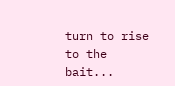turn to rise to the bait...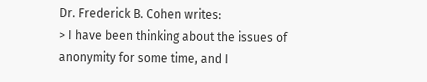Dr. Frederick B. Cohen writes:
> I have been thinking about the issues of anonymity for some time, and I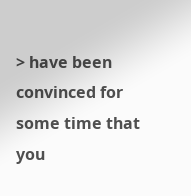> have been convinced for some time that you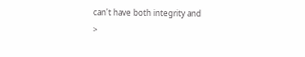can't have both integrity and
>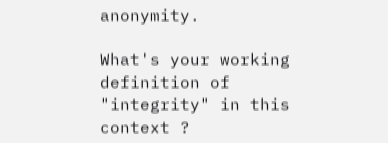anonymity.

What's your working definition of "integrity" in this context ?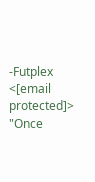-Futplex <[email protected]>
"Once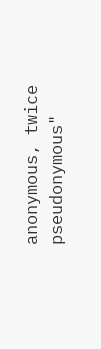anonymous, twice pseudonymous"